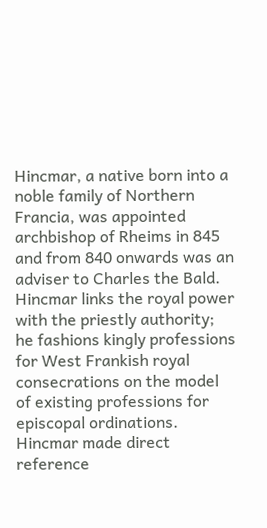Hincmar, a native born into a noble family of Northern Francia, was appointed archbishop of Rheims in 845 and from 840 onwards was an adviser to Charles the Bald. Hincmar links the royal power with the priestly authority; he fashions kingly professions for West Frankish royal consecrations on the model of existing professions for episcopal ordinations. Hincmar made direct reference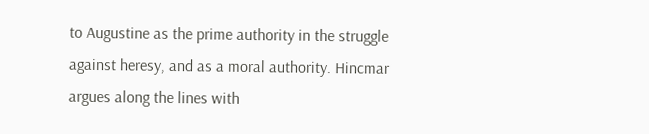to Augustine as the prime authority in the struggle against heresy, and as a moral authority. Hincmar argues along the lines with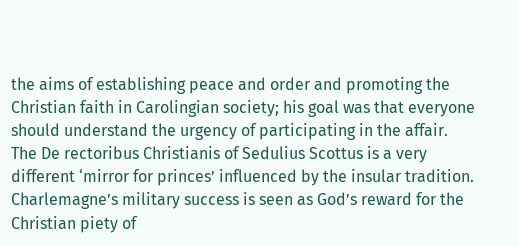the aims of establishing peace and order and promoting the Christian faith in Carolingian society; his goal was that everyone should understand the urgency of participating in the affair. The De rectoribus Christianis of Sedulius Scottus is a very different ‘mirror for princes’ influenced by the insular tradition. Charlemagne’s military success is seen as God’s reward for the Christian piety of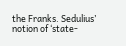the Franks. Sedulius’ notion of ‘state-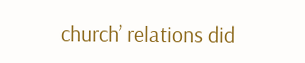church’ relations did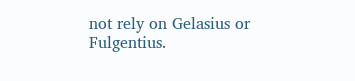not rely on Gelasius or Fulgentius.